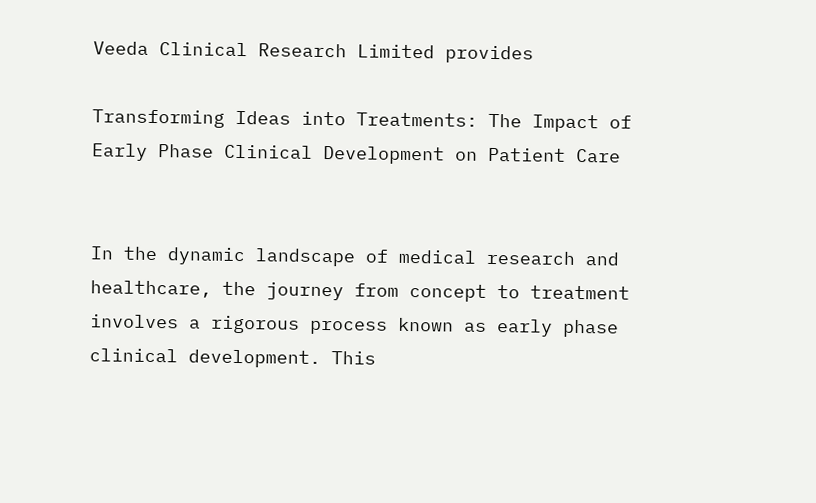Veeda Clinical Research Limited provides

Transforming Ideas into Treatments: The Impact of Early Phase Clinical Development on Patient Care


In the dynamic landscape of medical research and healthcare, the journey from concept to treatment involves a rigorous process known as early phase clinical development. This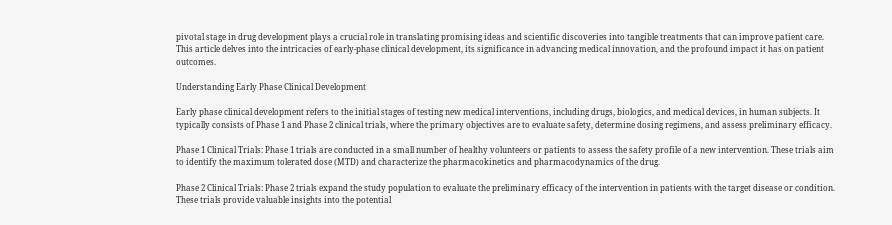pivotal stage in drug development plays a crucial role in translating promising ideas and scientific discoveries into tangible treatments that can improve patient care. This article delves into the intricacies of early-phase clinical development, its significance in advancing medical innovation, and the profound impact it has on patient outcomes.

Understanding Early Phase Clinical Development

Early phase clinical development refers to the initial stages of testing new medical interventions, including drugs, biologics, and medical devices, in human subjects. It typically consists of Phase 1 and Phase 2 clinical trials, where the primary objectives are to evaluate safety, determine dosing regimens, and assess preliminary efficacy.

Phase 1 Clinical Trials: Phase 1 trials are conducted in a small number of healthy volunteers or patients to assess the safety profile of a new intervention. These trials aim to identify the maximum tolerated dose (MTD) and characterize the pharmacokinetics and pharmacodynamics of the drug.

Phase 2 Clinical Trials: Phase 2 trials expand the study population to evaluate the preliminary efficacy of the intervention in patients with the target disease or condition. These trials provide valuable insights into the potential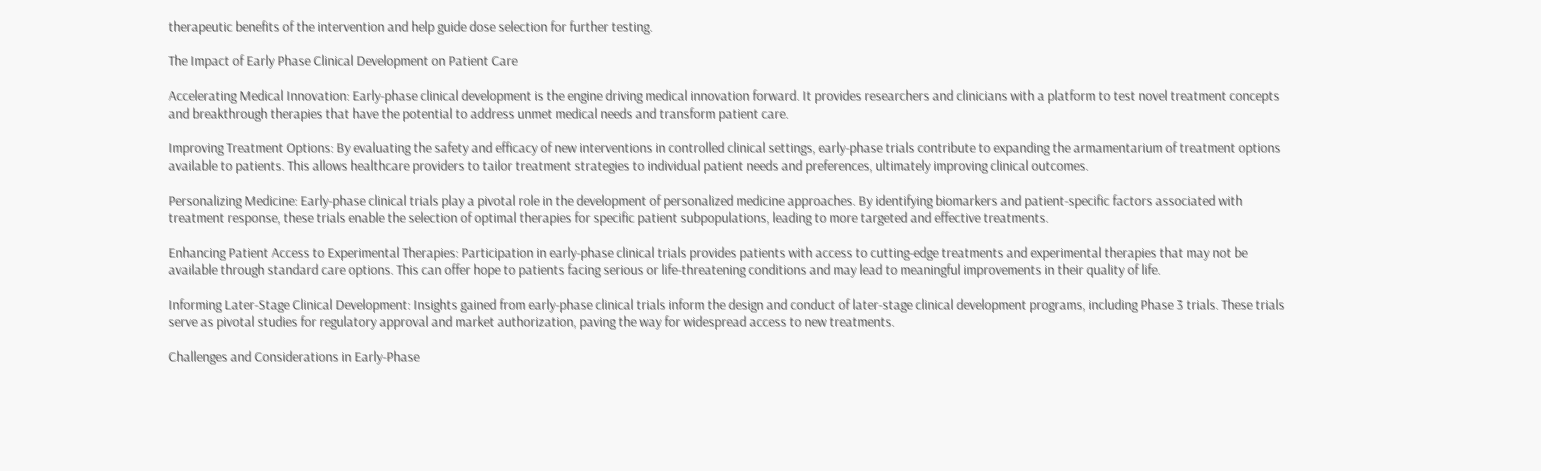therapeutic benefits of the intervention and help guide dose selection for further testing.

The Impact of Early Phase Clinical Development on Patient Care

Accelerating Medical Innovation: Early-phase clinical development is the engine driving medical innovation forward. It provides researchers and clinicians with a platform to test novel treatment concepts and breakthrough therapies that have the potential to address unmet medical needs and transform patient care.

Improving Treatment Options: By evaluating the safety and efficacy of new interventions in controlled clinical settings, early-phase trials contribute to expanding the armamentarium of treatment options available to patients. This allows healthcare providers to tailor treatment strategies to individual patient needs and preferences, ultimately improving clinical outcomes.

Personalizing Medicine: Early-phase clinical trials play a pivotal role in the development of personalized medicine approaches. By identifying biomarkers and patient-specific factors associated with treatment response, these trials enable the selection of optimal therapies for specific patient subpopulations, leading to more targeted and effective treatments.

Enhancing Patient Access to Experimental Therapies: Participation in early-phase clinical trials provides patients with access to cutting-edge treatments and experimental therapies that may not be available through standard care options. This can offer hope to patients facing serious or life-threatening conditions and may lead to meaningful improvements in their quality of life.

Informing Later-Stage Clinical Development: Insights gained from early-phase clinical trials inform the design and conduct of later-stage clinical development programs, including Phase 3 trials. These trials serve as pivotal studies for regulatory approval and market authorization, paving the way for widespread access to new treatments.

Challenges and Considerations in Early-Phase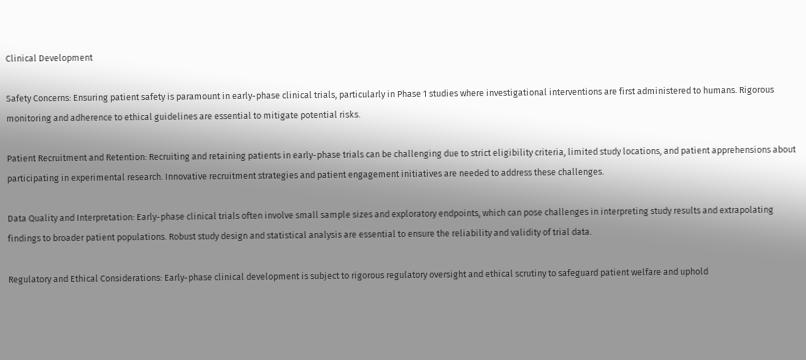Clinical Development

Safety Concerns: Ensuring patient safety is paramount in early-phase clinical trials, particularly in Phase 1 studies where investigational interventions are first administered to humans. Rigorous monitoring and adherence to ethical guidelines are essential to mitigate potential risks.

Patient Recruitment and Retention: Recruiting and retaining patients in early-phase trials can be challenging due to strict eligibility criteria, limited study locations, and patient apprehensions about participating in experimental research. Innovative recruitment strategies and patient engagement initiatives are needed to address these challenges.

Data Quality and Interpretation: Early-phase clinical trials often involve small sample sizes and exploratory endpoints, which can pose challenges in interpreting study results and extrapolating findings to broader patient populations. Robust study design and statistical analysis are essential to ensure the reliability and validity of trial data.

Regulatory and Ethical Considerations: Early-phase clinical development is subject to rigorous regulatory oversight and ethical scrutiny to safeguard patient welfare and uphold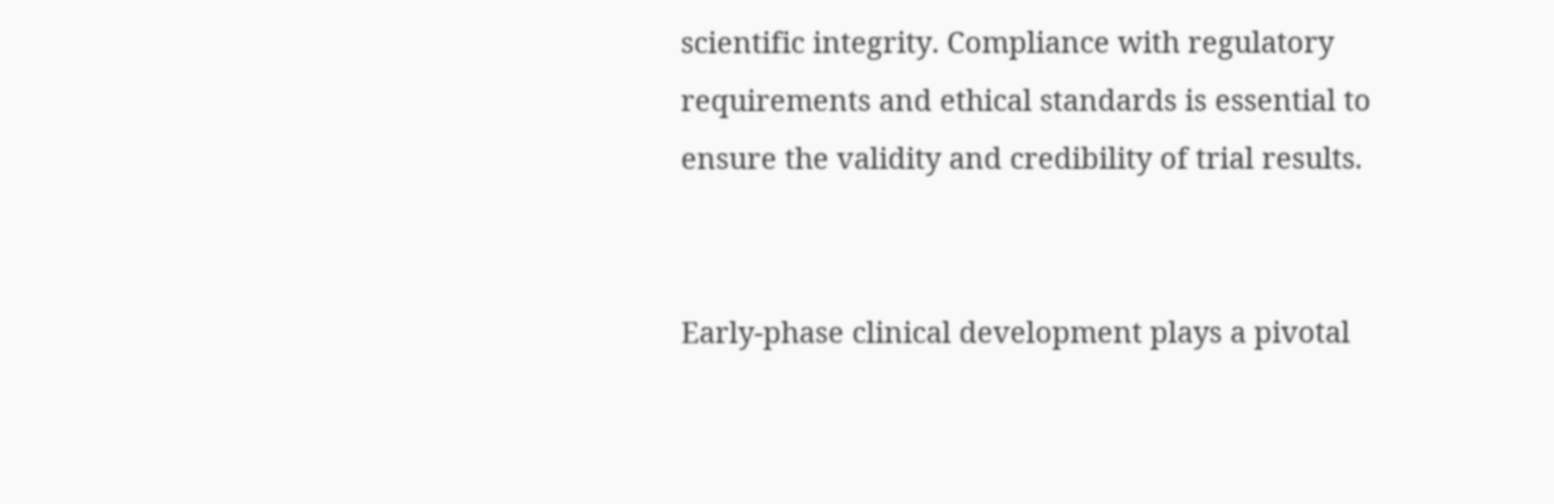scientific integrity. Compliance with regulatory requirements and ethical standards is essential to ensure the validity and credibility of trial results.


Early-phase clinical development plays a pivotal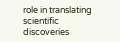role in translating scientific discoveries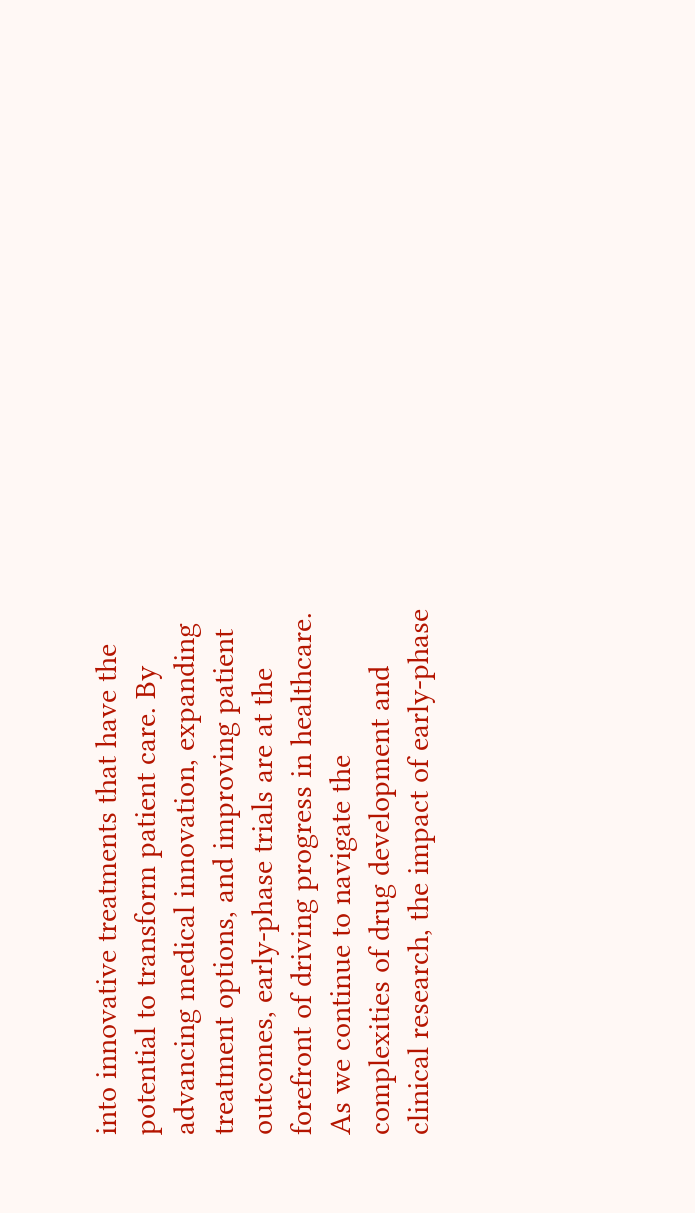into innovative treatments that have the potential to transform patient care. By advancing medical innovation, expanding treatment options, and improving patient outcomes, early-phase trials are at the forefront of driving progress in healthcare. As we continue to navigate the complexities of drug development and clinical research, the impact of early-phase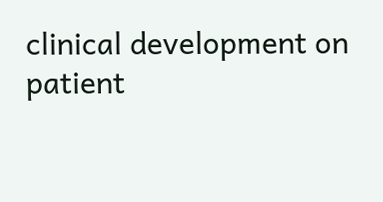clinical development on patient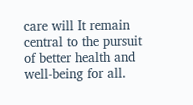care will It remain central to the pursuit of better health and well-being for all.